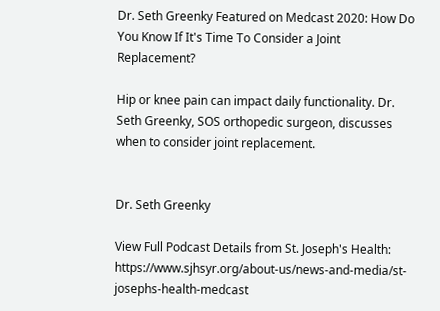Dr. Seth Greenky Featured on Medcast 2020: How Do You Know If It's Time To Consider a Joint Replacement?

Hip or knee pain can impact daily functionality. Dr. Seth Greenky, SOS orthopedic surgeon, discusses when to consider joint replacement.


Dr. Seth Greenky

View Full Podcast Details from St. Joseph's Health: https://www.sjhsyr.org/about-us/news-and-media/st-josephs-health-medcast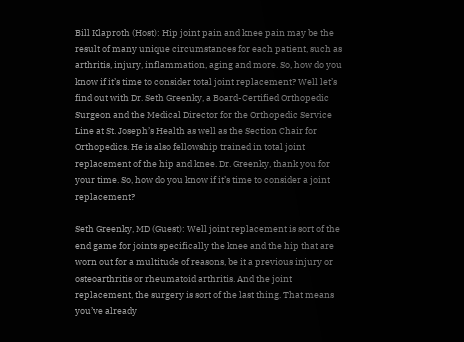Bill Klaproth (Host): Hip joint pain and knee pain may be the result of many unique circumstances for each patient, such as arthritis, injury, inflammation, aging and more. So, how do you know if it’s time to consider total joint replacement? Well let’s find out with Dr. Seth Greenky, a Board-Certified Orthopedic Surgeon and the Medical Director for the Orthopedic Service Line at St. Joseph’s Health as well as the Section Chair for Orthopedics. He is also fellowship trained in total joint replacement of the hip and knee. Dr. Greenky, thank you for your time. So, how do you know if it’s time to consider a joint replacement?

Seth Greenky, MD (Guest): Well joint replacement is sort of the end game for joints specifically the knee and the hip that are worn out for a multitude of reasons, be it a previous injury or osteoarthritis or rheumatoid arthritis. And the joint replacement, the surgery is sort of the last thing. That means you’ve already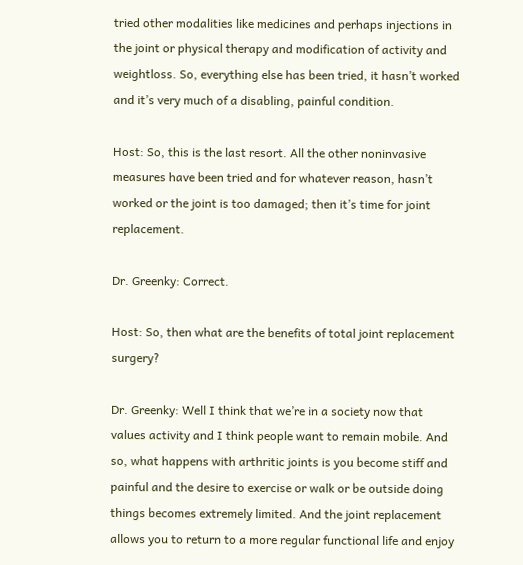tried other modalities like medicines and perhaps injections in the joint or physical therapy and modification of activity and weightloss. So, everything else has been tried, it hasn’t worked and it’s very much of a disabling, painful condition.

Host: So, this is the last resort. All the other noninvasive measures have been tried and for whatever reason, hasn’t worked or the joint is too damaged; then it’s time for joint replacement.

Dr. Greenky: Correct.

Host: So, then what are the benefits of total joint replacement surgery?

Dr. Greenky: Well I think that we’re in a society now that values activity and I think people want to remain mobile. And so, what happens with arthritic joints is you become stiff and painful and the desire to exercise or walk or be outside doing things becomes extremely limited. And the joint replacement allows you to return to a more regular functional life and enjoy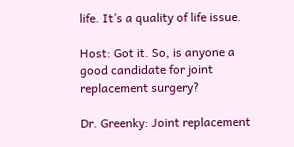life. It’s a quality of life issue.

Host: Got it. So, is anyone a good candidate for joint replacement surgery?

Dr. Greenky: Joint replacement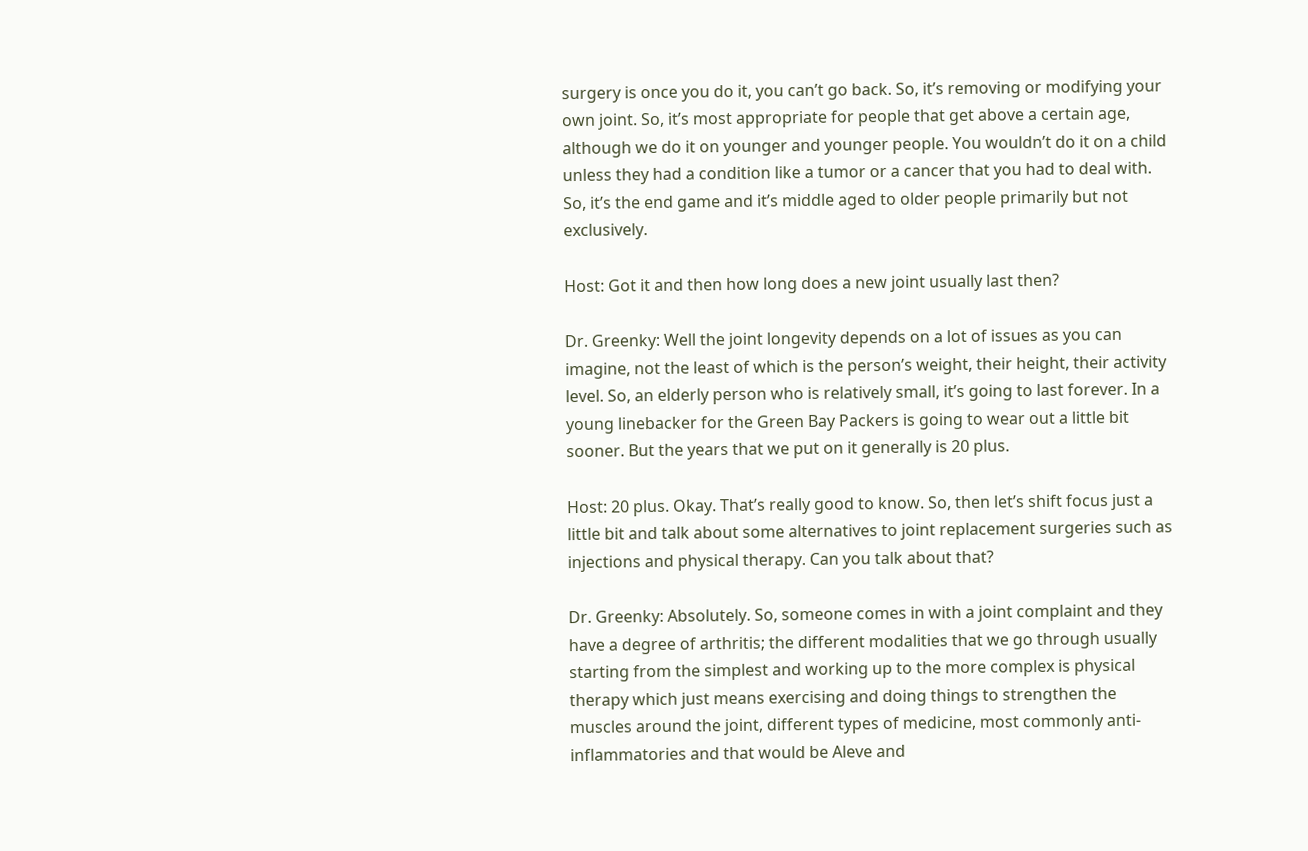surgery is once you do it, you can’t go back. So, it’s removing or modifying your own joint. So, it’s most appropriate for people that get above a certain age, although we do it on younger and younger people. You wouldn’t do it on a child unless they had a condition like a tumor or a cancer that you had to deal with. So, it’s the end game and it’s middle aged to older people primarily but not exclusively.

Host: Got it and then how long does a new joint usually last then?

Dr. Greenky: Well the joint longevity depends on a lot of issues as you can imagine, not the least of which is the person’s weight, their height, their activity level. So, an elderly person who is relatively small, it’s going to last forever. In a young linebacker for the Green Bay Packers is going to wear out a little bit sooner. But the years that we put on it generally is 20 plus.

Host: 20 plus. Okay. That’s really good to know. So, then let’s shift focus just a little bit and talk about some alternatives to joint replacement surgeries such as injections and physical therapy. Can you talk about that?

Dr. Greenky: Absolutely. So, someone comes in with a joint complaint and they have a degree of arthritis; the different modalities that we go through usually starting from the simplest and working up to the more complex is physical therapy which just means exercising and doing things to strengthen the muscles around the joint, different types of medicine, most commonly anti-inflammatories and that would be Aleve and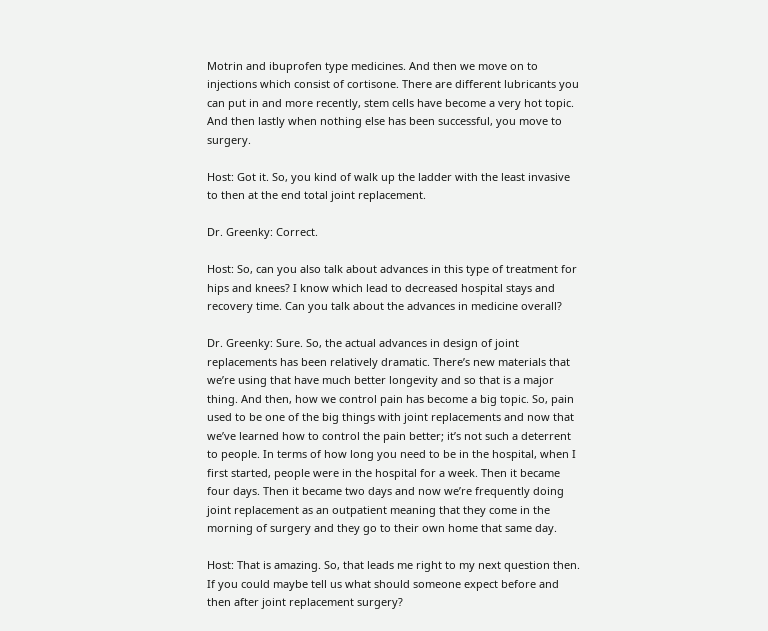Motrin and ibuprofen type medicines. And then we move on to injections which consist of cortisone. There are different lubricants you can put in and more recently, stem cells have become a very hot topic. And then lastly when nothing else has been successful, you move to surgery.

Host: Got it. So, you kind of walk up the ladder with the least invasive to then at the end total joint replacement.

Dr. Greenky: Correct.

Host: So, can you also talk about advances in this type of treatment for hips and knees? I know which lead to decreased hospital stays and recovery time. Can you talk about the advances in medicine overall?

Dr. Greenky: Sure. So, the actual advances in design of joint replacements has been relatively dramatic. There’s new materials that we’re using that have much better longevity and so that is a major thing. And then, how we control pain has become a big topic. So, pain used to be one of the big things with joint replacements and now that we’ve learned how to control the pain better; it’s not such a deterrent to people. In terms of how long you need to be in the hospital, when I first started, people were in the hospital for a week. Then it became four days. Then it became two days and now we’re frequently doing joint replacement as an outpatient meaning that they come in the morning of surgery and they go to their own home that same day.

Host: That is amazing. So, that leads me right to my next question then. If you could maybe tell us what should someone expect before and then after joint replacement surgery?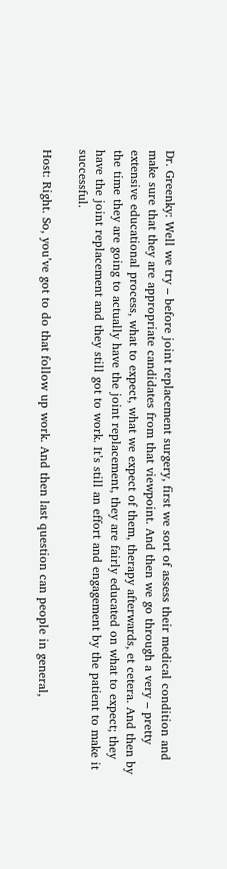Dr. Greenky: Well we try – before joint replacement surgery, first we sort of assess their medical condition and make sure that they are appropriate candidates from that viewpoint. And then we go through a very – pretty extensive educational process, what to expect, what we expect of them, therapy afterwards, et cetera. And then by the time they are going to actually have the joint replacement, they are fairly educated on what to expect; they have the joint replacement and they still got to work. It’s still an effort and engagement by the patient to make it successful.

Host: Right. So, you’ve got to do that follow up work. And then last question can people in general,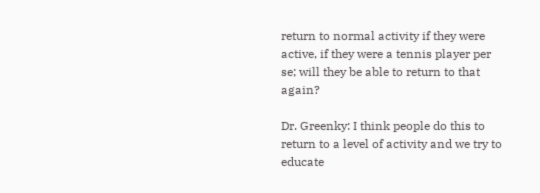return to normal activity if they were active, if they were a tennis player per se; will they be able to return to that again?

Dr. Greenky: I think people do this to return to a level of activity and we try to educate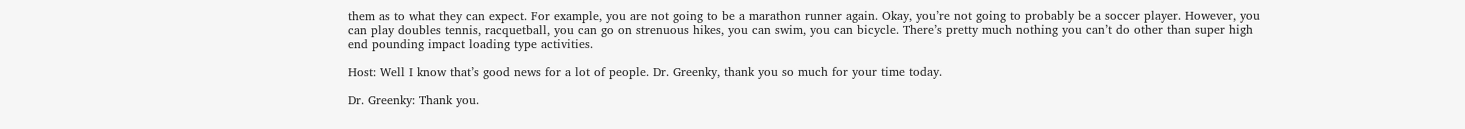them as to what they can expect. For example, you are not going to be a marathon runner again. Okay, you’re not going to probably be a soccer player. However, you can play doubles tennis, racquetball, you can go on strenuous hikes, you can swim, you can bicycle. There’s pretty much nothing you can’t do other than super high end pounding impact loading type activities.

Host: Well I know that’s good news for a lot of people. Dr. Greenky, thank you so much for your time today.

Dr. Greenky: Thank you.